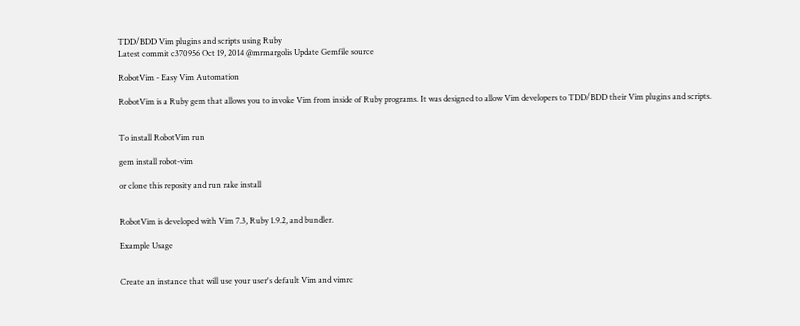TDD/BDD Vim plugins and scripts using Ruby
Latest commit c370956 Oct 19, 2014 @mrmargolis Update Gemfile source

RobotVim - Easy Vim Automation

RobotVim is a Ruby gem that allows you to invoke Vim from inside of Ruby programs. It was designed to allow Vim developers to TDD/BDD their Vim plugins and scripts.


To install RobotVim run

gem install robot-vim

or clone this reposity and run rake install


RobotVim is developed with Vim 7.3, Ruby 1.9.2, and bundler.

Example Usage


Create an instance that will use your user's default Vim and vimrc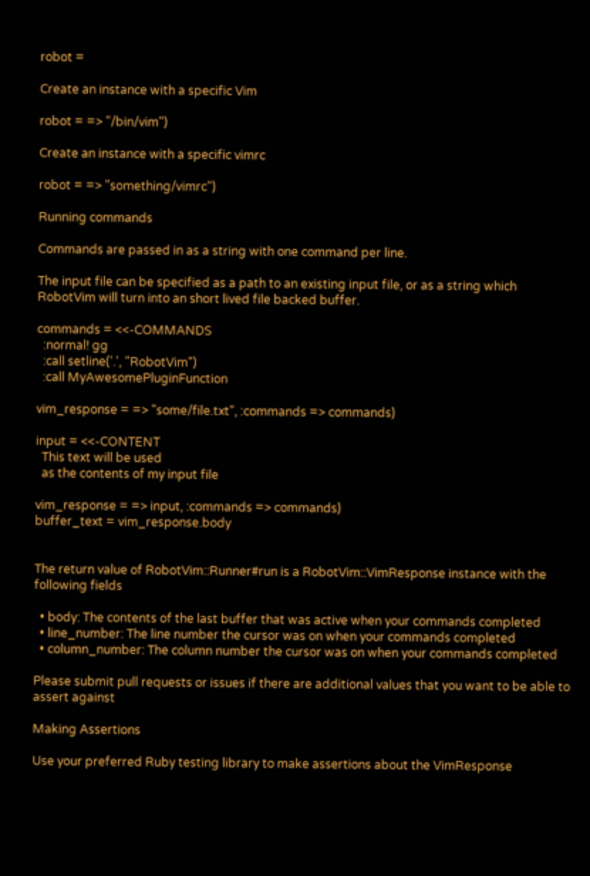robot =

Create an instance with a specific Vim

robot = => "/bin/vim")

Create an instance with a specific vimrc

robot = => "something/vimrc")

Running commands

Commands are passed in as a string with one command per line.

The input file can be specified as a path to an existing input file, or as a string which RobotVim will turn into an short lived file backed buffer.

commands = <<-COMMANDS
  :normal! gg
  :call setline('.', "RobotVim")
  :call MyAwesomePluginFunction

vim_response = => "some/file.txt", :commands => commands)

input = <<-CONTENT
  This text will be used
  as the contents of my input file

vim_response = => input, :commands => commands)
buffer_text = vim_response.body


The return value of RobotVim::Runner#run is a RobotVim::VimResponse instance with the following fields

  • body: The contents of the last buffer that was active when your commands completed
  • line_number: The line number the cursor was on when your commands completed
  • column_number: The column number the cursor was on when your commands completed

Please submit pull requests or issues if there are additional values that you want to be able to assert against

Making Assertions

Use your preferred Ruby testing library to make assertions about the VimResponse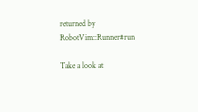returned by RobotVim::Runner#run

Take a look at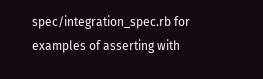spec/integration_spec.rb for examples of asserting with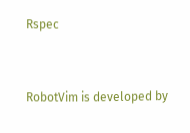Rspec


RobotVim is developed by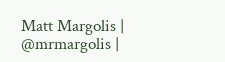Matt Margolis | @mrmargolis |